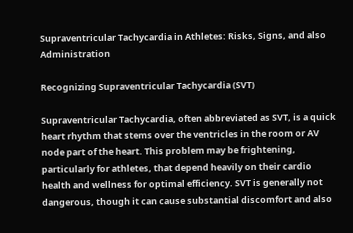Supraventricular Tachycardia in Athletes: Risks, Signs, and also Administration

Recognizing Supraventricular Tachycardia (SVT)

Supraventricular Tachycardia, often abbreviated as SVT, is a quick heart rhythm that stems over the ventricles in the room or AV node part of the heart. This problem may be frightening, particularly for athletes, that depend heavily on their cardio health and wellness for optimal efficiency. SVT is generally not dangerous, though it can cause substantial discomfort and also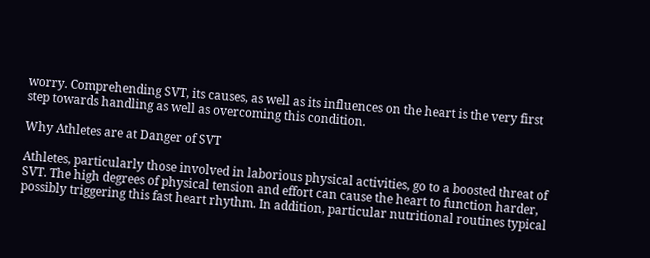worry. Comprehending SVT, its causes, as well as its influences on the heart is the very first step towards handling as well as overcoming this condition.

Why Athletes are at Danger of SVT

Athletes, particularly those involved in laborious physical activities, go to a boosted threat of SVT. The high degrees of physical tension and effort can cause the heart to function harder, possibly triggering this fast heart rhythm. In addition, particular nutritional routines typical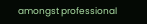amongst professional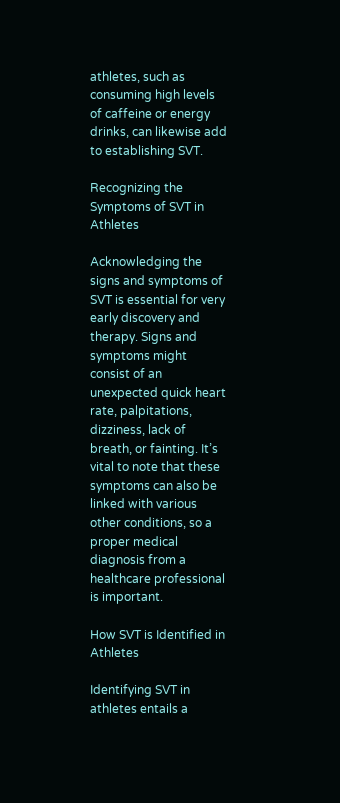athletes, such as consuming high levels of caffeine or energy drinks, can likewise add to establishing SVT.

Recognizing the Symptoms of SVT in Athletes

Acknowledging the signs and symptoms of SVT is essential for very early discovery and therapy. Signs and symptoms might consist of an unexpected quick heart rate, palpitations, dizziness, lack of breath, or fainting. It’s vital to note that these symptoms can also be linked with various other conditions, so a proper medical diagnosis from a healthcare professional is important.

How SVT is Identified in Athletes

Identifying SVT in athletes entails a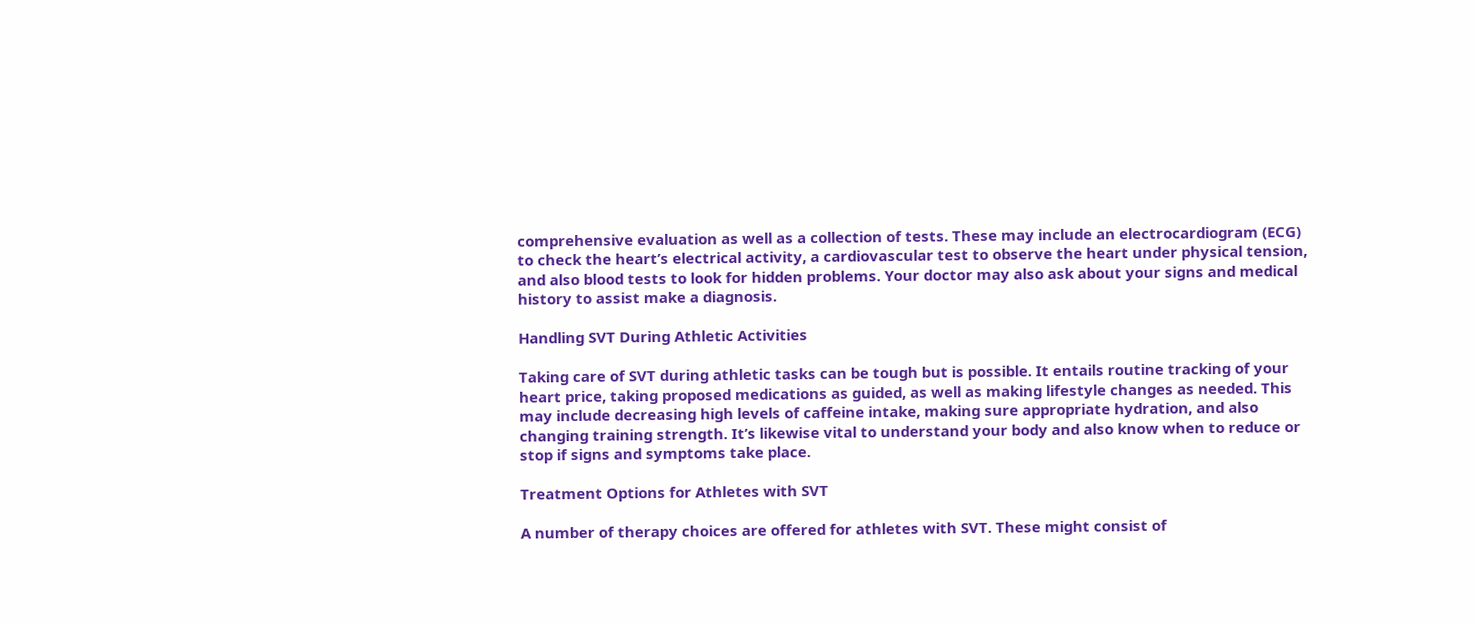comprehensive evaluation as well as a collection of tests. These may include an electrocardiogram (ECG) to check the heart’s electrical activity, a cardiovascular test to observe the heart under physical tension, and also blood tests to look for hidden problems. Your doctor may also ask about your signs and medical history to assist make a diagnosis.

Handling SVT During Athletic Activities

Taking care of SVT during athletic tasks can be tough but is possible. It entails routine tracking of your heart price, taking proposed medications as guided, as well as making lifestyle changes as needed. This may include decreasing high levels of caffeine intake, making sure appropriate hydration, and also changing training strength. It’s likewise vital to understand your body and also know when to reduce or stop if signs and symptoms take place.

Treatment Options for Athletes with SVT

A number of therapy choices are offered for athletes with SVT. These might consist of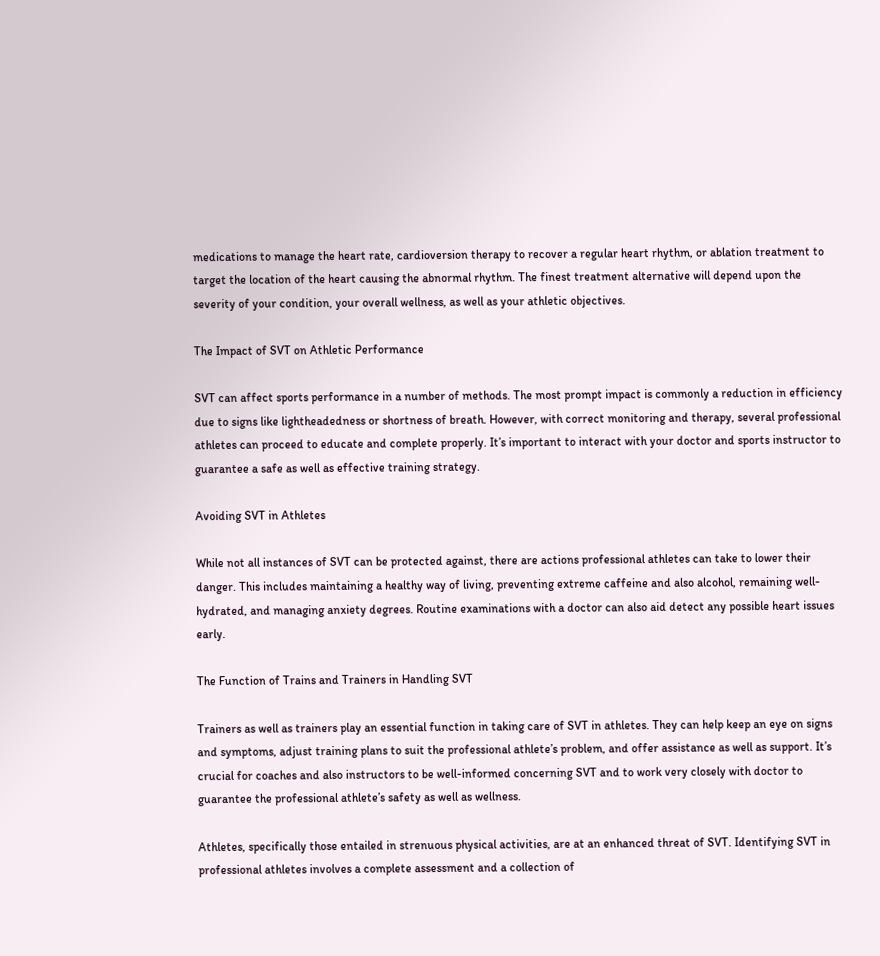medications to manage the heart rate, cardioversion therapy to recover a regular heart rhythm, or ablation treatment to target the location of the heart causing the abnormal rhythm. The finest treatment alternative will depend upon the severity of your condition, your overall wellness, as well as your athletic objectives.

The Impact of SVT on Athletic Performance

SVT can affect sports performance in a number of methods. The most prompt impact is commonly a reduction in efficiency due to signs like lightheadedness or shortness of breath. However, with correct monitoring and therapy, several professional athletes can proceed to educate and complete properly. It’s important to interact with your doctor and sports instructor to guarantee a safe as well as effective training strategy.

Avoiding SVT in Athletes

While not all instances of SVT can be protected against, there are actions professional athletes can take to lower their danger. This includes maintaining a healthy way of living, preventing extreme caffeine and also alcohol, remaining well-hydrated, and managing anxiety degrees. Routine examinations with a doctor can also aid detect any possible heart issues early.

The Function of Trains and Trainers in Handling SVT

Trainers as well as trainers play an essential function in taking care of SVT in athletes. They can help keep an eye on signs and symptoms, adjust training plans to suit the professional athlete’s problem, and offer assistance as well as support. It’s crucial for coaches and also instructors to be well-informed concerning SVT and to work very closely with doctor to guarantee the professional athlete’s safety as well as wellness.

Athletes, specifically those entailed in strenuous physical activities, are at an enhanced threat of SVT. Identifying SVT in professional athletes involves a complete assessment and a collection of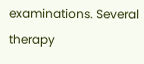examinations. Several therapy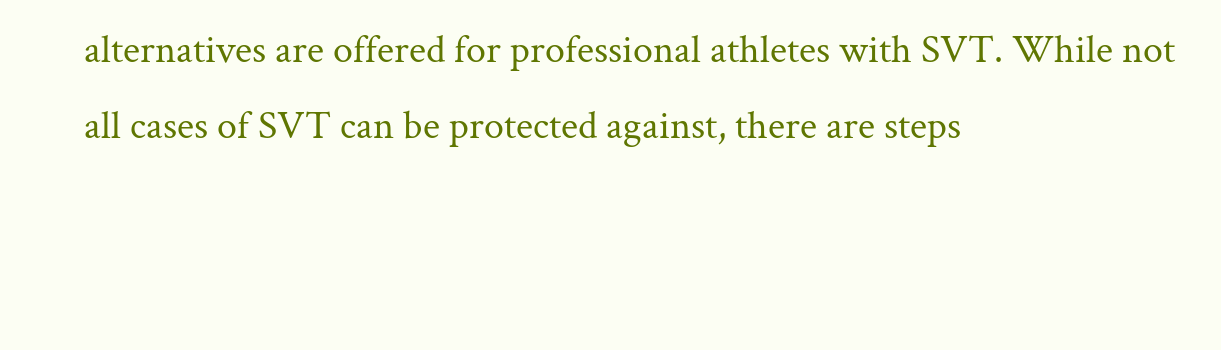alternatives are offered for professional athletes with SVT. While not all cases of SVT can be protected against, there are steps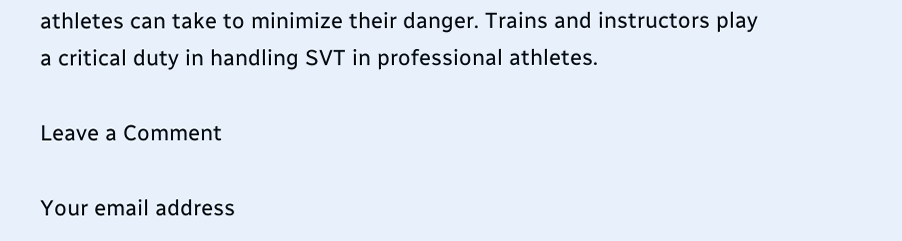athletes can take to minimize their danger. Trains and instructors play a critical duty in handling SVT in professional athletes.

Leave a Comment

Your email address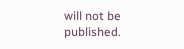will not be published.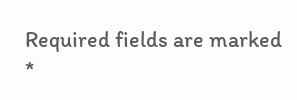Required fields are marked *